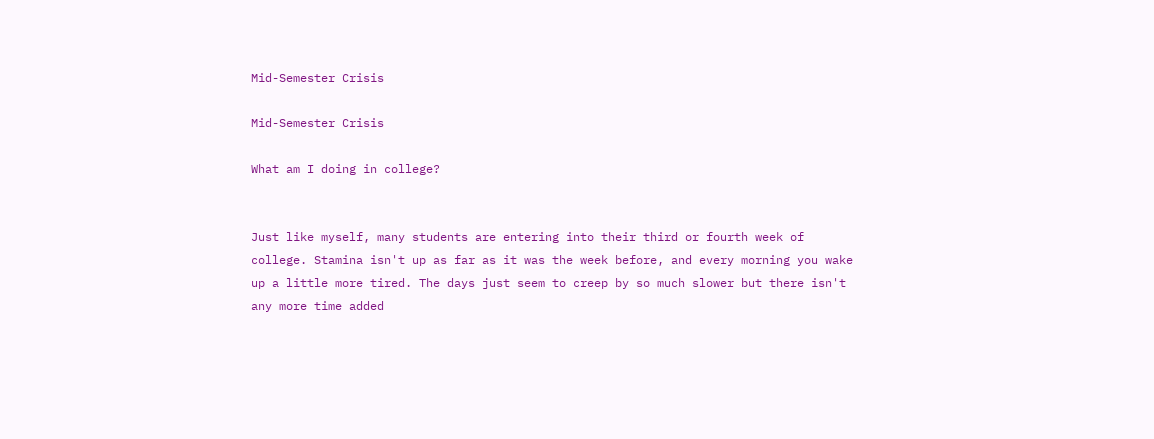Mid-Semester Crisis

Mid-Semester Crisis

What am I doing in college?


Just like myself, many students are entering into their third or fourth week of college. Stamina isn't up as far as it was the week before, and every morning you wake up a little more tired. The days just seem to creep by so much slower but there isn't any more time added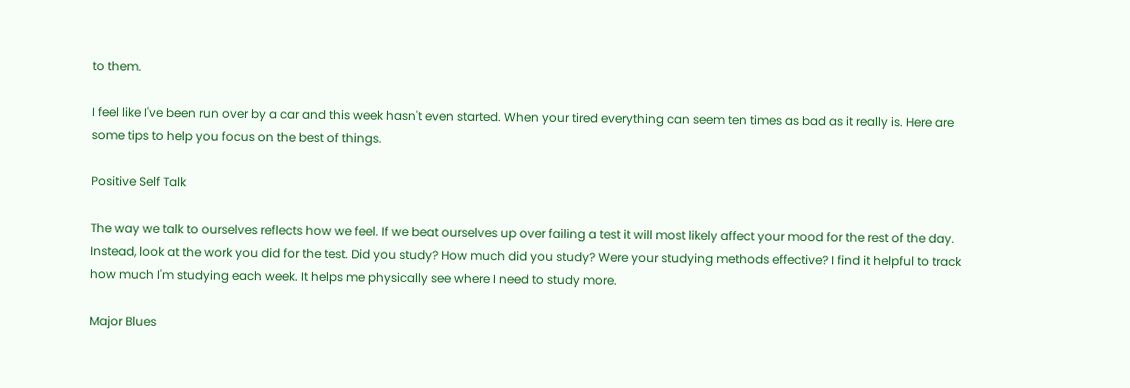to them.

I feel like I've been run over by a car and this week hasn't even started. When your tired everything can seem ten times as bad as it really is. Here are some tips to help you focus on the best of things.

Positive Self Talk

The way we talk to ourselves reflects how we feel. If we beat ourselves up over failing a test it will most likely affect your mood for the rest of the day. Instead, look at the work you did for the test. Did you study? How much did you study? Were your studying methods effective? I find it helpful to track how much I'm studying each week. It helps me physically see where I need to study more.

Major Blues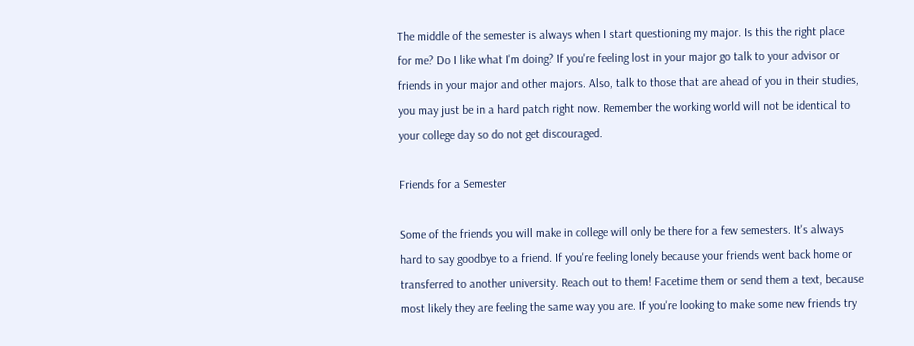The middle of the semester is always when I start questioning my major. Is this the right place for me? Do I like what I'm doing? If you're feeling lost in your major go talk to your advisor or friends in your major and other majors. Also, talk to those that are ahead of you in their studies, you may just be in a hard patch right now. Remember the working world will not be identical to your college day so do not get discouraged.

Friends for a Semester

Some of the friends you will make in college will only be there for a few semesters. It's always hard to say goodbye to a friend. If you're feeling lonely because your friends went back home or transferred to another university. Reach out to them! Facetime them or send them a text, because most likely they are feeling the same way you are. If you're looking to make some new friends try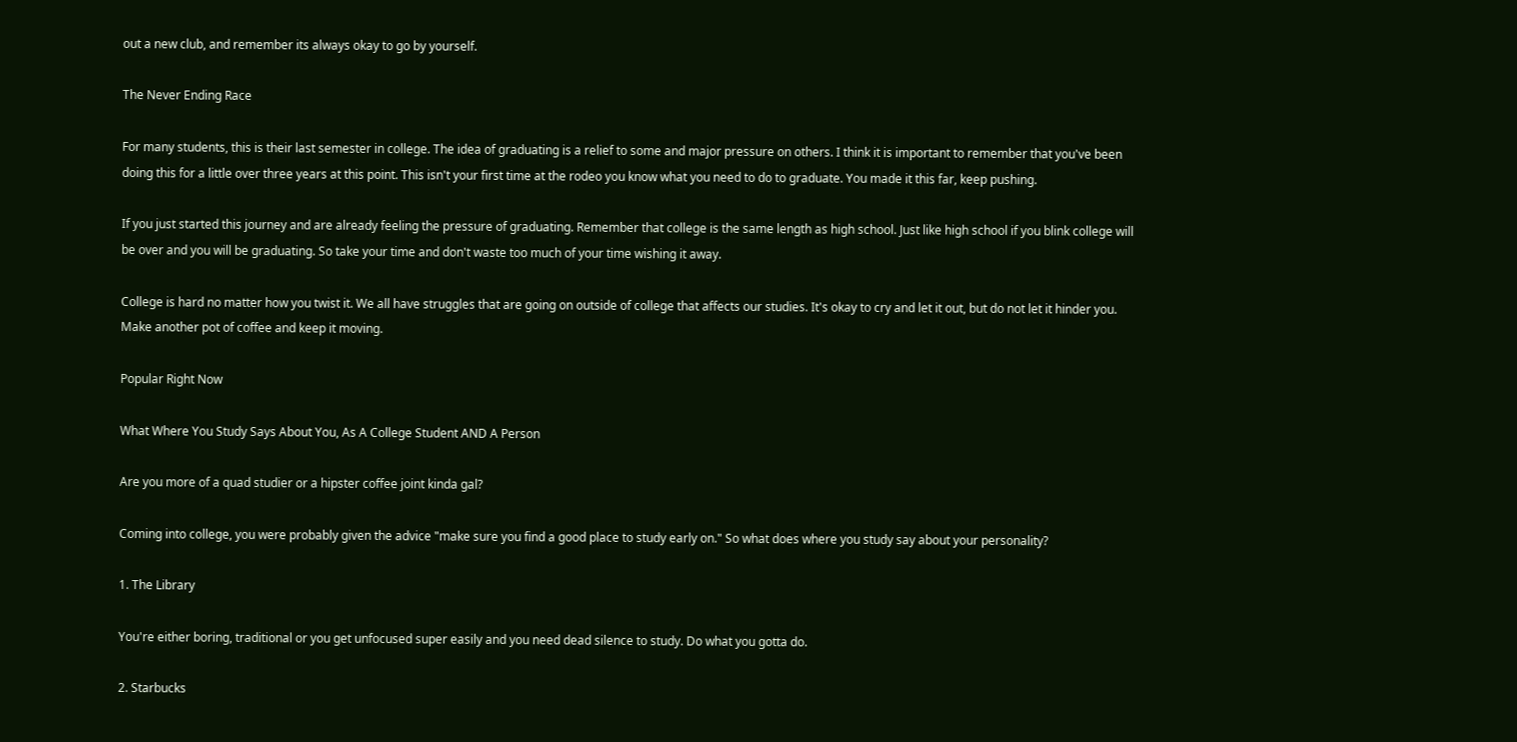out a new club, and remember its always okay to go by yourself.

The Never Ending Race

For many students, this is their last semester in college. The idea of graduating is a relief to some and major pressure on others. I think it is important to remember that you've been doing this for a little over three years at this point. This isn't your first time at the rodeo you know what you need to do to graduate. You made it this far, keep pushing.

If you just started this journey and are already feeling the pressure of graduating. Remember that college is the same length as high school. Just like high school if you blink college will be over and you will be graduating. So take your time and don't waste too much of your time wishing it away.

College is hard no matter how you twist it. We all have struggles that are going on outside of college that affects our studies. It's okay to cry and let it out, but do not let it hinder you. Make another pot of coffee and keep it moving.

Popular Right Now

What Where You Study Says About You, As A College Student AND A Person

Are you more of a quad studier or a hipster coffee joint kinda gal?

Coming into college, you were probably given the advice "make sure you find a good place to study early on." So what does where you study say about your personality?

1. The Library

You're either boring, traditional or you get unfocused super easily and you need dead silence to study. Do what you gotta do.

2. Starbucks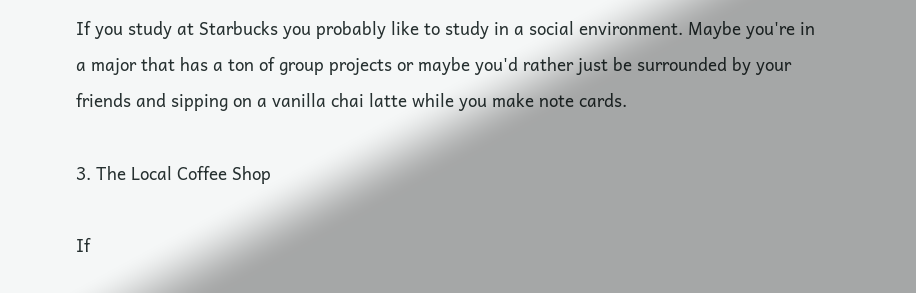If you study at Starbucks you probably like to study in a social environment. Maybe you're in a major that has a ton of group projects or maybe you'd rather just be surrounded by your friends and sipping on a vanilla chai latte while you make note cards.

3. The Local Coffee Shop

If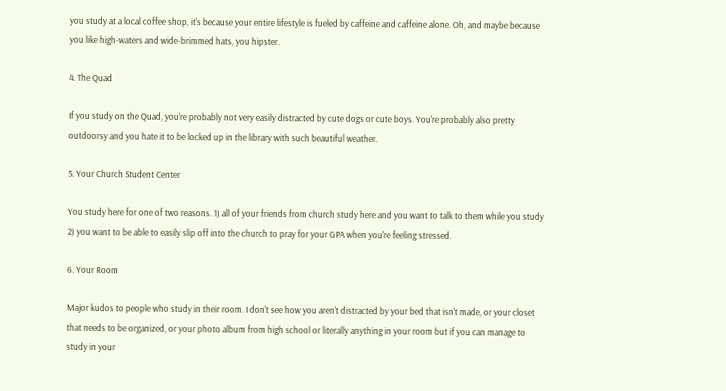you study at a local coffee shop, it's because your entire lifestyle is fueled by caffeine and caffeine alone. Oh, and maybe because you like high-waters and wide-brimmed hats, you hipster.

4. The Quad

If you study on the Quad, you're probably not very easily distracted by cute dogs or cute boys. You're probably also pretty outdoorsy and you hate it to be locked up in the library with such beautiful weather.

5. Your Church Student Center

You study here for one of two reasons. 1) all of your friends from church study here and you want to talk to them while you study 2) you want to be able to easily slip off into the church to pray for your GPA when you're feeling stressed.

6. Your Room

Major kudos to people who study in their room. I don't see how you aren't distracted by your bed that isn't made, or your closet that needs to be organized, or your photo album from high school or literally anything in your room but if you can manage to study in your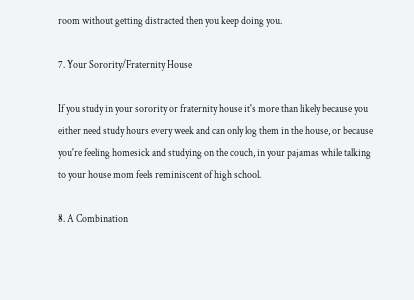room without getting distracted then you keep doing you.

7. Your Sorority/Fraternity House

If you study in your sorority or fraternity house it's more than likely because you either need study hours every week and can only log them in the house, or because you're feeling homesick and studying on the couch, in your pajamas while talking to your house mom feels reminiscent of high school.

8. A Combination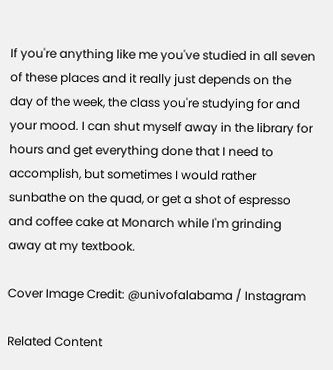If you're anything like me you've studied in all seven of these places and it really just depends on the day of the week, the class you're studying for and your mood. I can shut myself away in the library for hours and get everything done that I need to accomplish, but sometimes I would rather sunbathe on the quad, or get a shot of espresso and coffee cake at Monarch while I'm grinding away at my textbook.

Cover Image Credit: @univofalabama / Instagram

Related Content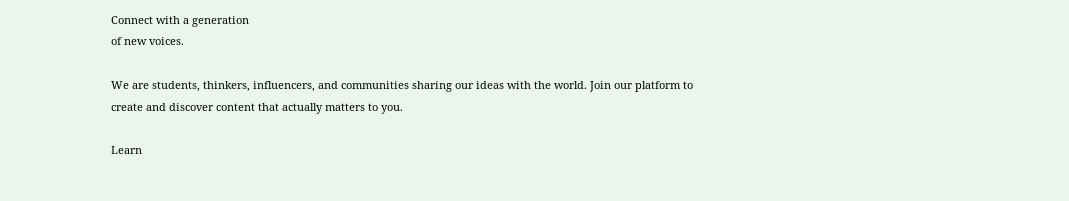Connect with a generation
of new voices.

We are students, thinkers, influencers, and communities sharing our ideas with the world. Join our platform to create and discover content that actually matters to you.

Learn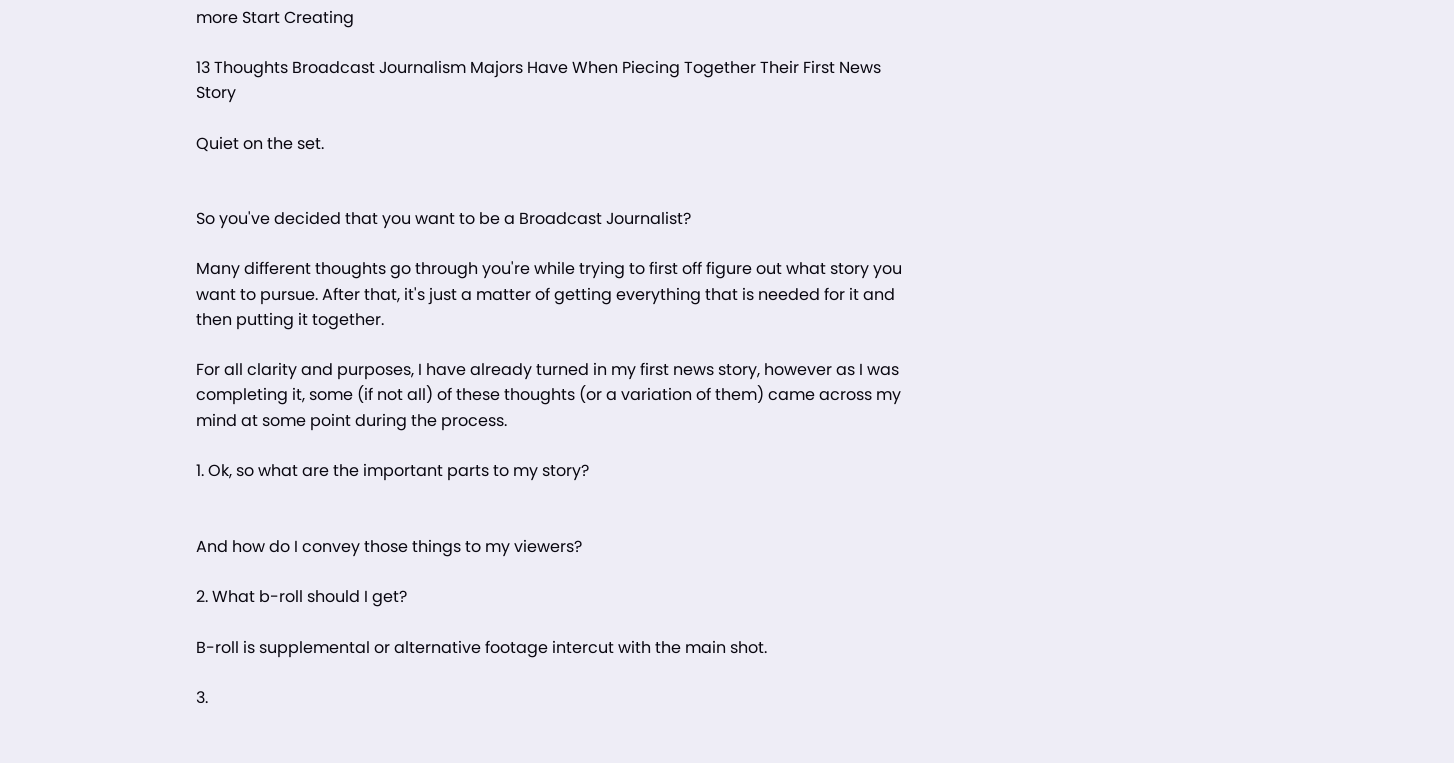more Start Creating

13 Thoughts Broadcast Journalism Majors Have When Piecing Together Their First News Story

Quiet on the set.


So you've decided that you want to be a Broadcast Journalist?

Many different thoughts go through you're while trying to first off figure out what story you want to pursue. After that, it's just a matter of getting everything that is needed for it and then putting it together.

For all clarity and purposes, I have already turned in my first news story, however as I was completing it, some (if not all) of these thoughts (or a variation of them) came across my mind at some point during the process.

1. Ok, so what are the important parts to my story?


And how do I convey those things to my viewers?

2. What b-roll should I get?

B-roll is supplemental or alternative footage intercut with the main shot.

3.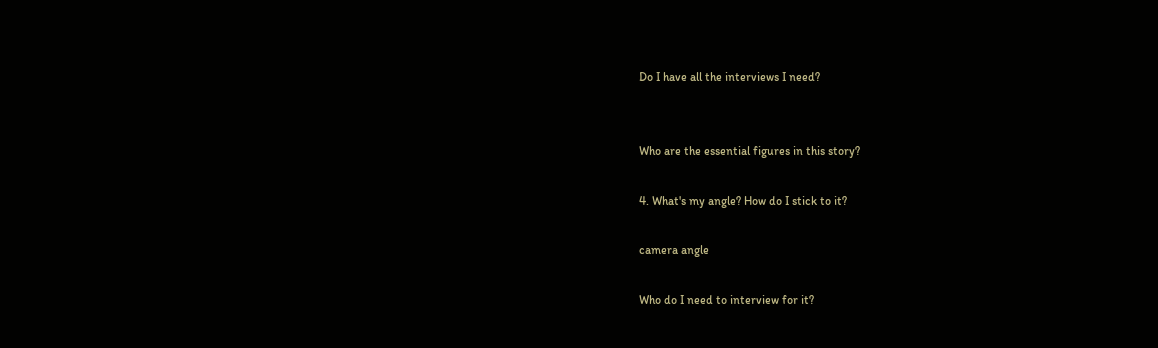Do I have all the interviews I need?


Who are the essential figures in this story?

4. What's my angle? How do I stick to it?

camera angle

Who do I need to interview for it?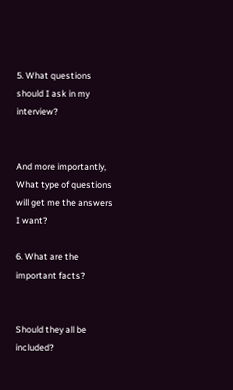5. What questions should I ask in my interview?


And more importantly, What type of questions will get me the answers I want?

6. What are the important facts?


Should they all be included?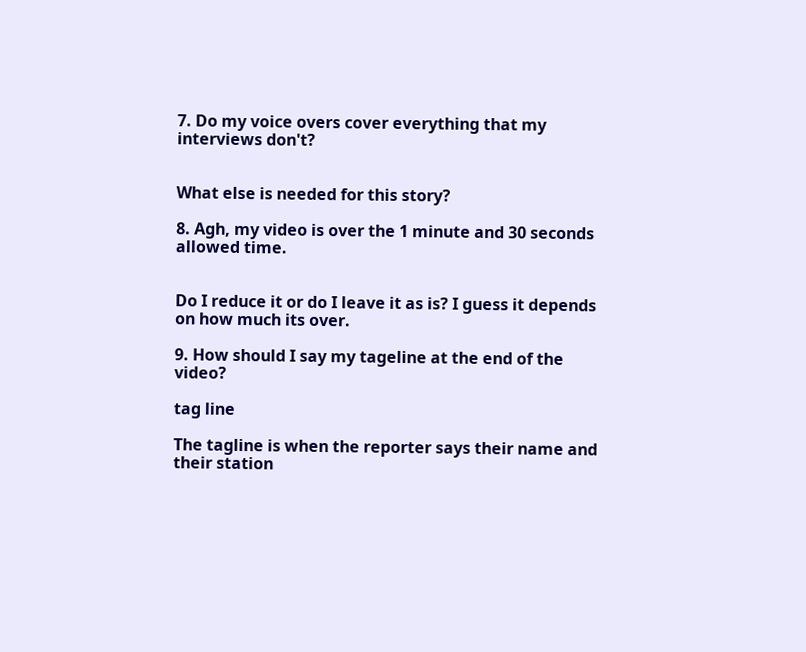7. Do my voice overs cover everything that my interviews don't?


What else is needed for this story?

8. Agh, my video is over the 1 minute and 30 seconds allowed time.


Do I reduce it or do I leave it as is? I guess it depends on how much its over.

9. How should I say my tageline at the end of the video?

tag line

The tagline is when the reporter says their name and their station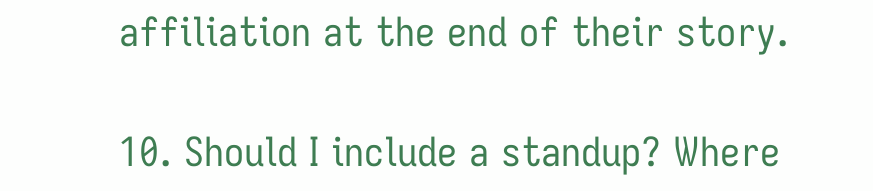affiliation at the end of their story.

10. Should I include a standup? Where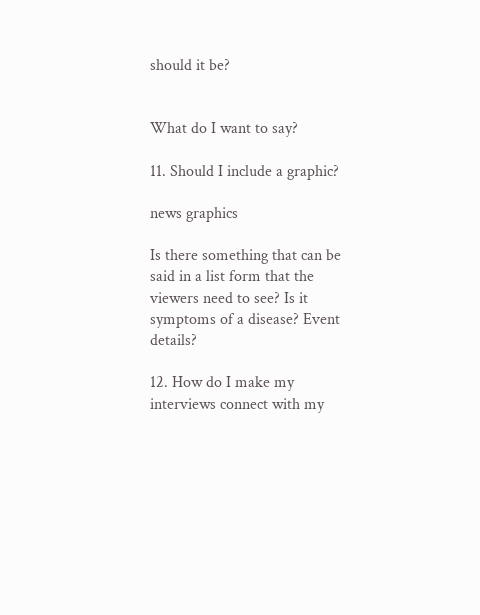should it be?


What do I want to say?

11. Should I include a graphic?

news graphics

Is there something that can be said in a list form that the viewers need to see? Is it symptoms of a disease? Event details?

12. How do I make my interviews connect with my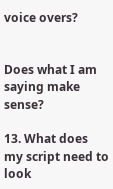voice overs?


Does what I am saying make sense?

13. What does my script need to look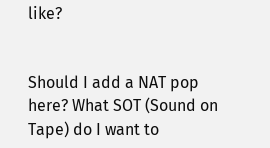like?


Should I add a NAT pop here? What SOT (Sound on Tape) do I want to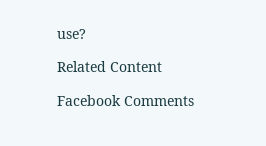use?

Related Content

Facebook Comments